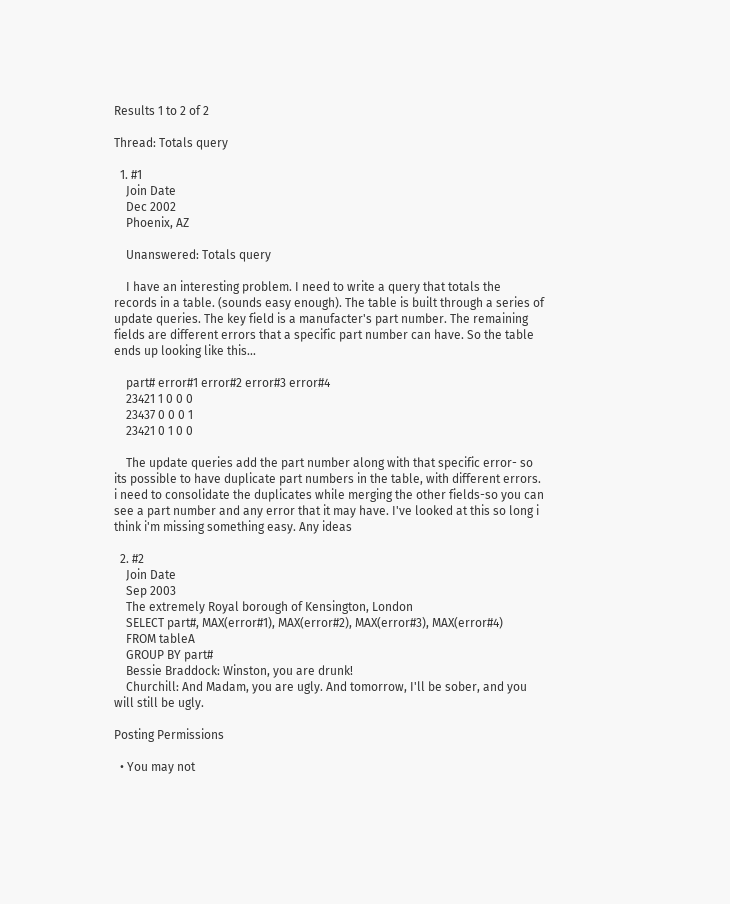Results 1 to 2 of 2

Thread: Totals query

  1. #1
    Join Date
    Dec 2002
    Phoenix, AZ

    Unanswered: Totals query

    I have an interesting problem. I need to write a query that totals the records in a table. (sounds easy enough). The table is built through a series of update queries. The key field is a manufacter's part number. The remaining fields are different errors that a specific part number can have. So the table ends up looking like this...

    part# error#1 error#2 error#3 error#4
    23421 1 0 0 0
    23437 0 0 0 1
    23421 0 1 0 0

    The update queries add the part number along with that specific error- so its possible to have duplicate part numbers in the table, with different errors. i need to consolidate the duplicates while merging the other fields-so you can see a part number and any error that it may have. I've looked at this so long i think i'm missing something easy. Any ideas

  2. #2
    Join Date
    Sep 2003
    The extremely Royal borough of Kensington, London
    SELECT part#, MAX(error#1), MAX(error#2), MAX(error#3), MAX(error#4)
    FROM tableA
    GROUP BY part#
    Bessie Braddock: Winston, you are drunk!
    Churchill: And Madam, you are ugly. And tomorrow, I'll be sober, and you will still be ugly.

Posting Permissions

  • You may not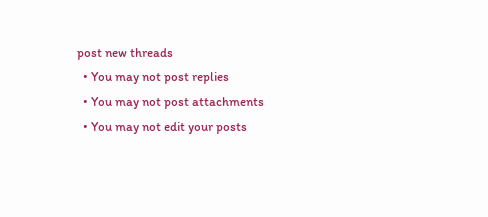post new threads
  • You may not post replies
  • You may not post attachments
  • You may not edit your posts